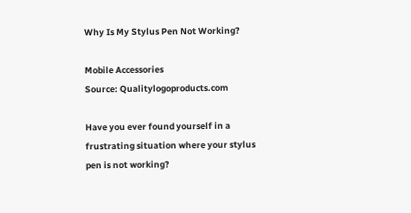Why Is My Stylus Pen Not Working?

Mobile Accessories
Source: Qualitylogoproducts.com

Have you ever found yourself in a frustrating situation where your stylus pen is not working?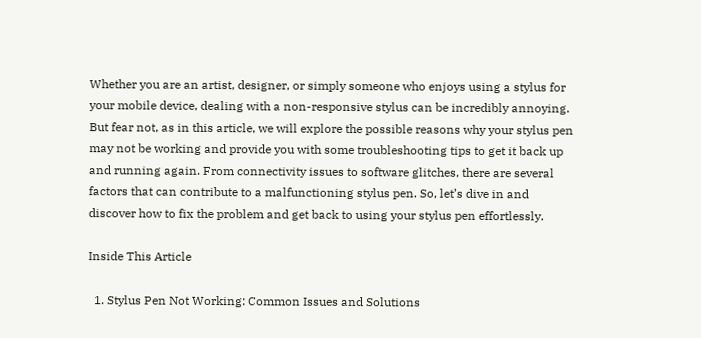Whether you are an artist, designer, or simply someone who enjoys using a stylus for your mobile device, dealing with a non-responsive stylus can be incredibly annoying. But fear not, as in this article, we will explore the possible reasons why your stylus pen may not be working and provide you with some troubleshooting tips to get it back up and running again. From connectivity issues to software glitches, there are several factors that can contribute to a malfunctioning stylus pen. So, let’s dive in and discover how to fix the problem and get back to using your stylus pen effortlessly.

Inside This Article

  1. Stylus Pen Not Working: Common Issues and Solutions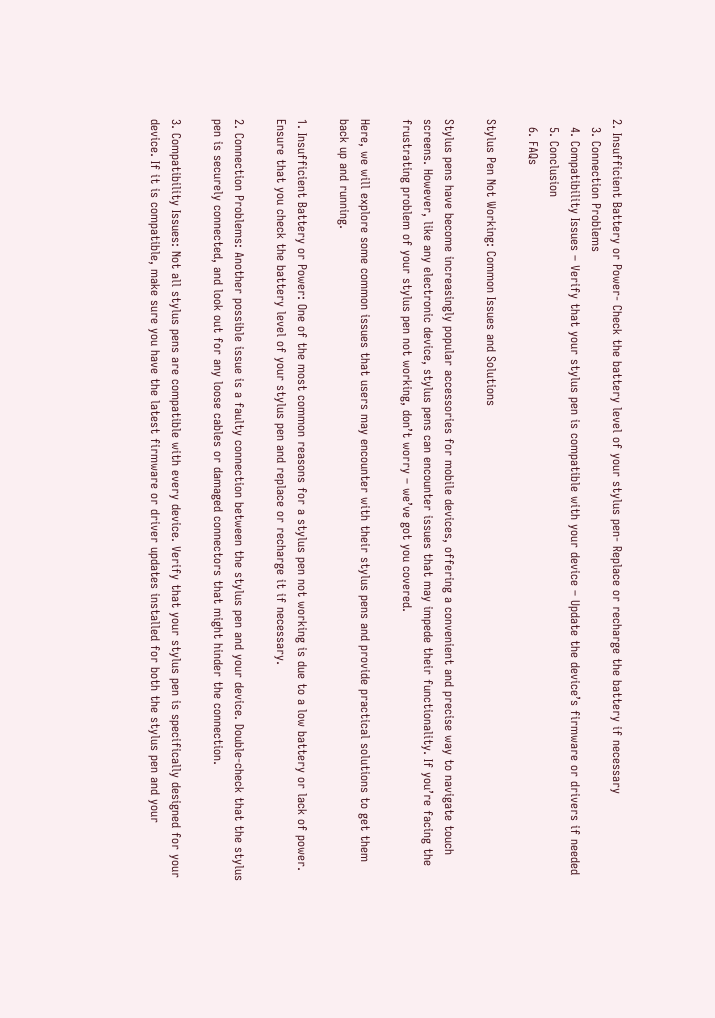2. Insufficient Battery or Power- Check the battery level of your stylus pen- Replace or recharge the battery if necessary
  3. Connection Problems
  4. Compatibility Issues – Verify that your stylus pen is compatible with your device – Update the device’s firmware or drivers if needed
  5. Conclusion
  6. FAQs

Stylus Pen Not Working: Common Issues and Solutions

Stylus pens have become increasingly popular accessories for mobile devices, offering a convenient and precise way to navigate touch screens. However, like any electronic device, stylus pens can encounter issues that may impede their functionality. If you’re facing the frustrating problem of your stylus pen not working, don’t worry – we’ve got you covered.

Here, we will explore some common issues that users may encounter with their stylus pens and provide practical solutions to get them back up and running.

1. Insufficient Battery or Power: One of the most common reasons for a stylus pen not working is due to a low battery or lack of power. Ensure that you check the battery level of your stylus pen and replace or recharge it if necessary.

2. Connection Problems: Another possible issue is a faulty connection between the stylus pen and your device. Double-check that the stylus pen is securely connected, and look out for any loose cables or damaged connectors that might hinder the connection.

3. Compatibility Issues: Not all stylus pens are compatible with every device. Verify that your stylus pen is specifically designed for your device. If it is compatible, make sure you have the latest firmware or driver updates installed for both the stylus pen and your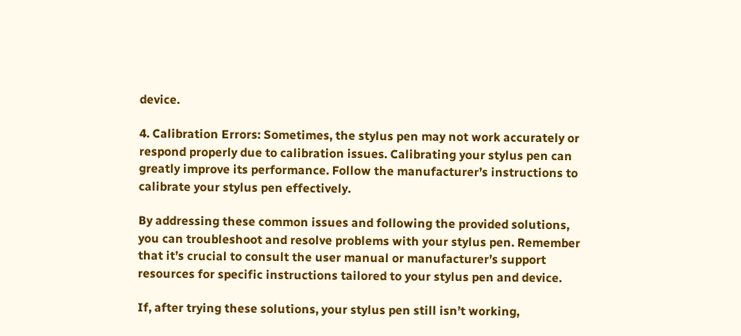device.

4. Calibration Errors: Sometimes, the stylus pen may not work accurately or respond properly due to calibration issues. Calibrating your stylus pen can greatly improve its performance. Follow the manufacturer’s instructions to calibrate your stylus pen effectively.

By addressing these common issues and following the provided solutions, you can troubleshoot and resolve problems with your stylus pen. Remember that it’s crucial to consult the user manual or manufacturer’s support resources for specific instructions tailored to your stylus pen and device.

If, after trying these solutions, your stylus pen still isn’t working,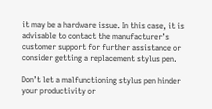it may be a hardware issue. In this case, it is advisable to contact the manufacturer’s customer support for further assistance or consider getting a replacement stylus pen.

Don’t let a malfunctioning stylus pen hinder your productivity or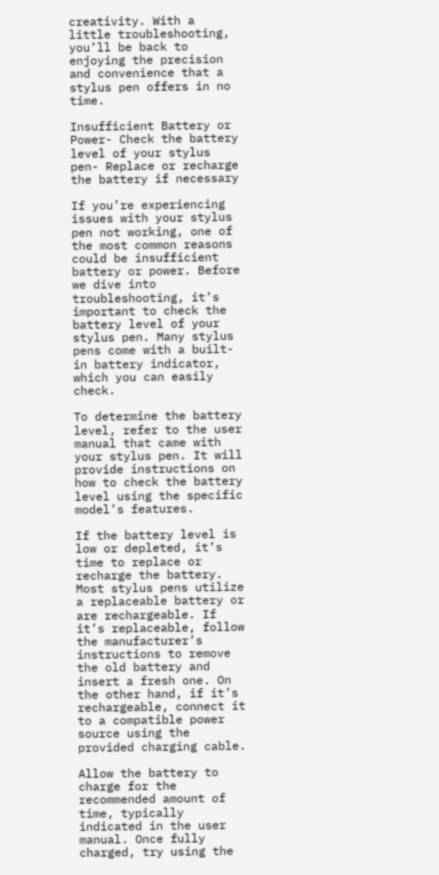creativity. With a little troubleshooting, you’ll be back to enjoying the precision and convenience that a stylus pen offers in no time.

Insufficient Battery or Power- Check the battery level of your stylus pen- Replace or recharge the battery if necessary

If you’re experiencing issues with your stylus pen not working, one of the most common reasons could be insufficient battery or power. Before we dive into troubleshooting, it’s important to check the battery level of your stylus pen. Many stylus pens come with a built-in battery indicator, which you can easily check.

To determine the battery level, refer to the user manual that came with your stylus pen. It will provide instructions on how to check the battery level using the specific model’s features.

If the battery level is low or depleted, it’s time to replace or recharge the battery. Most stylus pens utilize a replaceable battery or are rechargeable. If it’s replaceable, follow the manufacturer’s instructions to remove the old battery and insert a fresh one. On the other hand, if it’s rechargeable, connect it to a compatible power source using the provided charging cable.

Allow the battery to charge for the recommended amount of time, typically indicated in the user manual. Once fully charged, try using the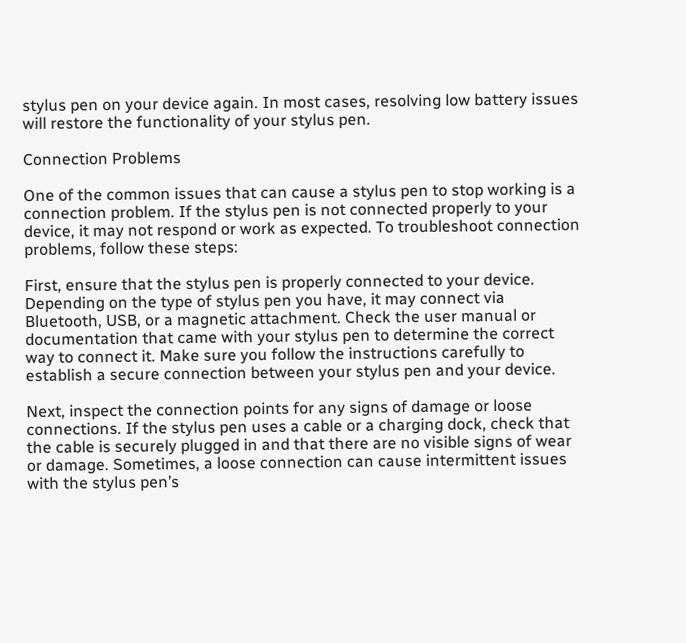stylus pen on your device again. In most cases, resolving low battery issues will restore the functionality of your stylus pen.

Connection Problems

One of the common issues that can cause a stylus pen to stop working is a connection problem. If the stylus pen is not connected properly to your device, it may not respond or work as expected. To troubleshoot connection problems, follow these steps:

First, ensure that the stylus pen is properly connected to your device. Depending on the type of stylus pen you have, it may connect via Bluetooth, USB, or a magnetic attachment. Check the user manual or documentation that came with your stylus pen to determine the correct way to connect it. Make sure you follow the instructions carefully to establish a secure connection between your stylus pen and your device.

Next, inspect the connection points for any signs of damage or loose connections. If the stylus pen uses a cable or a charging dock, check that the cable is securely plugged in and that there are no visible signs of wear or damage. Sometimes, a loose connection can cause intermittent issues with the stylus pen’s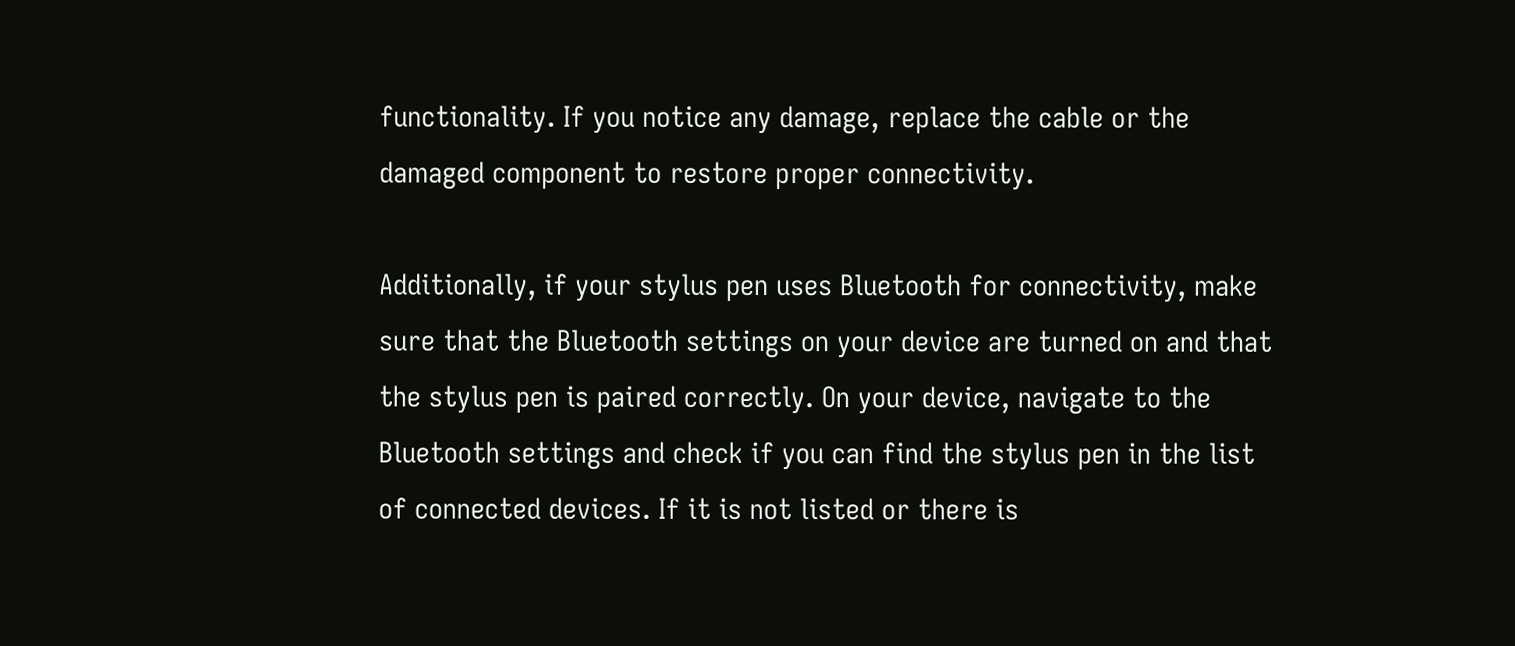functionality. If you notice any damage, replace the cable or the damaged component to restore proper connectivity.

Additionally, if your stylus pen uses Bluetooth for connectivity, make sure that the Bluetooth settings on your device are turned on and that the stylus pen is paired correctly. On your device, navigate to the Bluetooth settings and check if you can find the stylus pen in the list of connected devices. If it is not listed or there is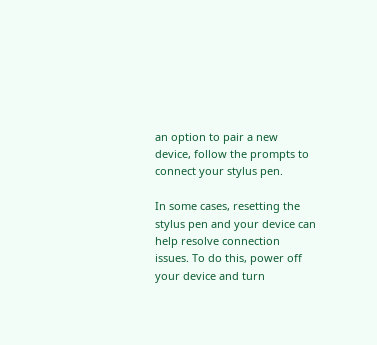an option to pair a new device, follow the prompts to connect your stylus pen.

In some cases, resetting the stylus pen and your device can help resolve connection issues. To do this, power off your device and turn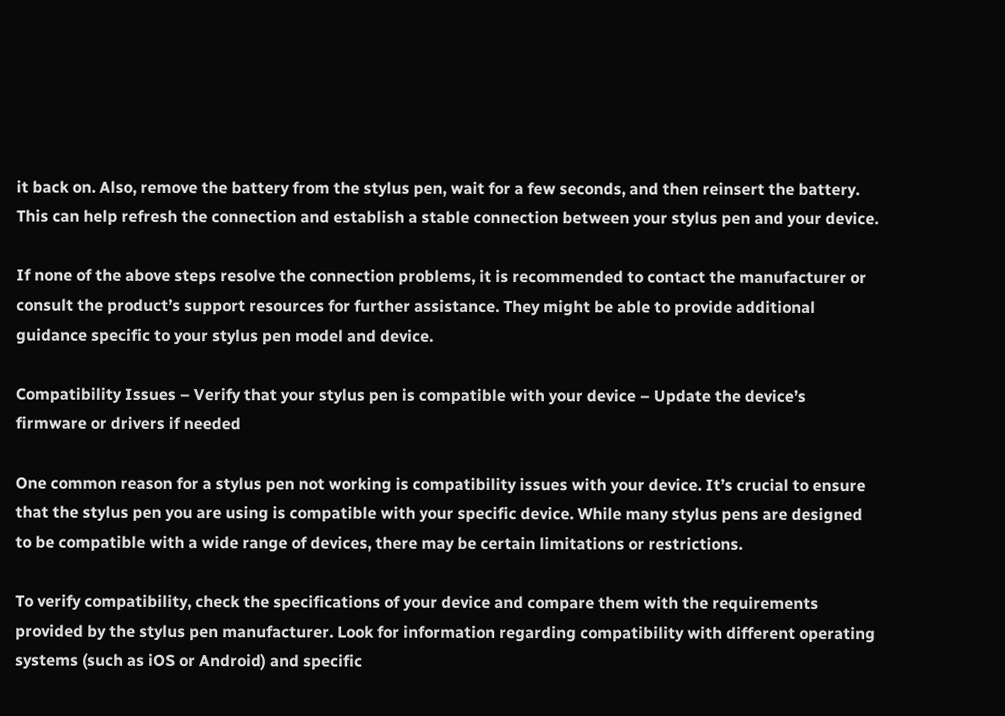it back on. Also, remove the battery from the stylus pen, wait for a few seconds, and then reinsert the battery. This can help refresh the connection and establish a stable connection between your stylus pen and your device.

If none of the above steps resolve the connection problems, it is recommended to contact the manufacturer or consult the product’s support resources for further assistance. They might be able to provide additional guidance specific to your stylus pen model and device.

Compatibility Issues – Verify that your stylus pen is compatible with your device – Update the device’s firmware or drivers if needed

One common reason for a stylus pen not working is compatibility issues with your device. It’s crucial to ensure that the stylus pen you are using is compatible with your specific device. While many stylus pens are designed to be compatible with a wide range of devices, there may be certain limitations or restrictions.

To verify compatibility, check the specifications of your device and compare them with the requirements provided by the stylus pen manufacturer. Look for information regarding compatibility with different operating systems (such as iOS or Android) and specific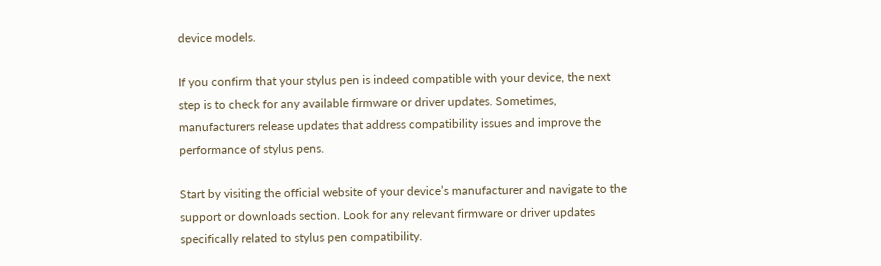device models.

If you confirm that your stylus pen is indeed compatible with your device, the next step is to check for any available firmware or driver updates. Sometimes, manufacturers release updates that address compatibility issues and improve the performance of stylus pens.

Start by visiting the official website of your device’s manufacturer and navigate to the support or downloads section. Look for any relevant firmware or driver updates specifically related to stylus pen compatibility.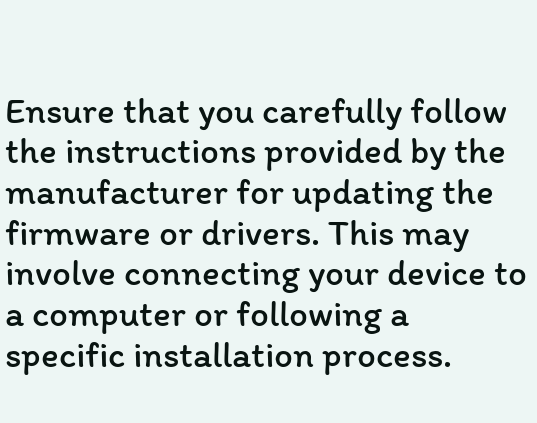Ensure that you carefully follow the instructions provided by the manufacturer for updating the firmware or drivers. This may involve connecting your device to a computer or following a specific installation process.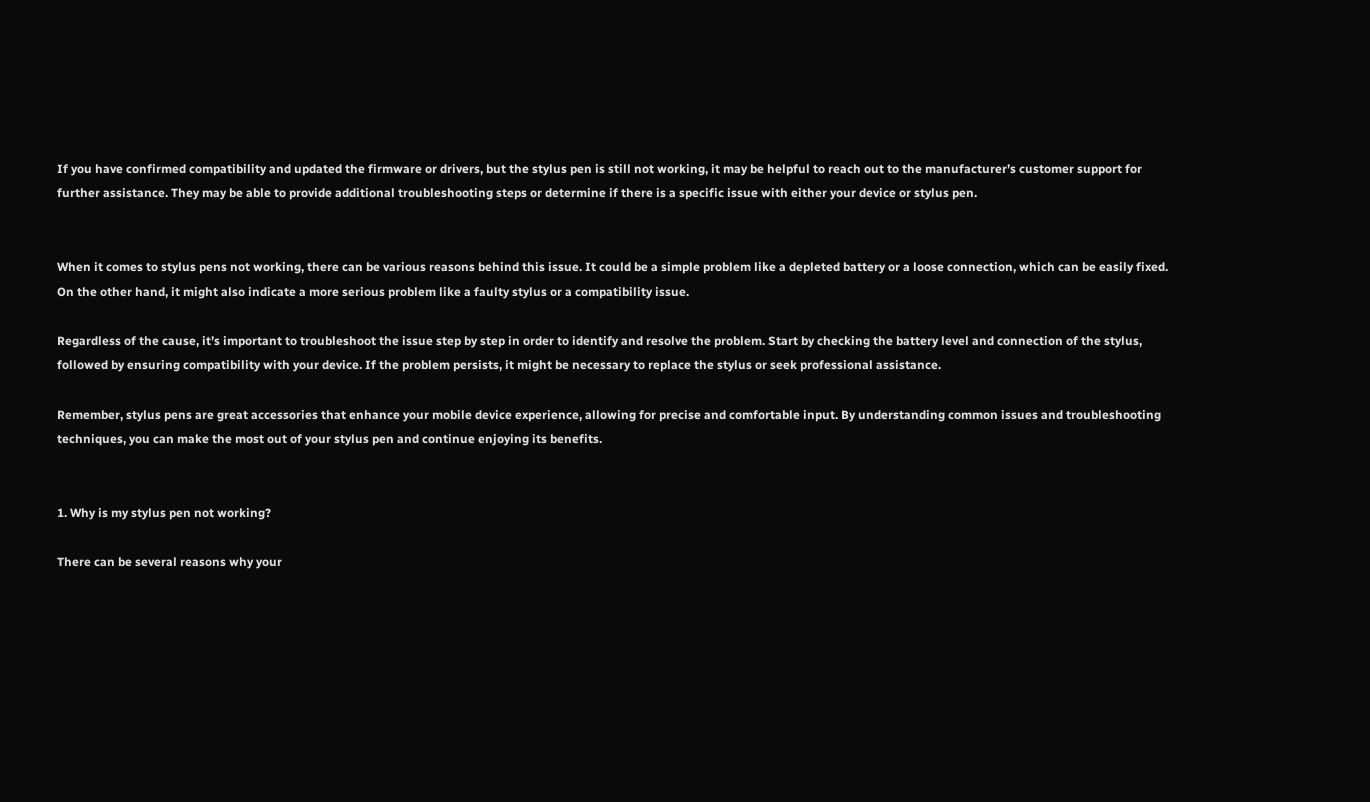If you have confirmed compatibility and updated the firmware or drivers, but the stylus pen is still not working, it may be helpful to reach out to the manufacturer’s customer support for further assistance. They may be able to provide additional troubleshooting steps or determine if there is a specific issue with either your device or stylus pen.


When it comes to stylus pens not working, there can be various reasons behind this issue. It could be a simple problem like a depleted battery or a loose connection, which can be easily fixed. On the other hand, it might also indicate a more serious problem like a faulty stylus or a compatibility issue.

Regardless of the cause, it’s important to troubleshoot the issue step by step in order to identify and resolve the problem. Start by checking the battery level and connection of the stylus, followed by ensuring compatibility with your device. If the problem persists, it might be necessary to replace the stylus or seek professional assistance.

Remember, stylus pens are great accessories that enhance your mobile device experience, allowing for precise and comfortable input. By understanding common issues and troubleshooting techniques, you can make the most out of your stylus pen and continue enjoying its benefits.


1. Why is my stylus pen not working?

There can be several reasons why your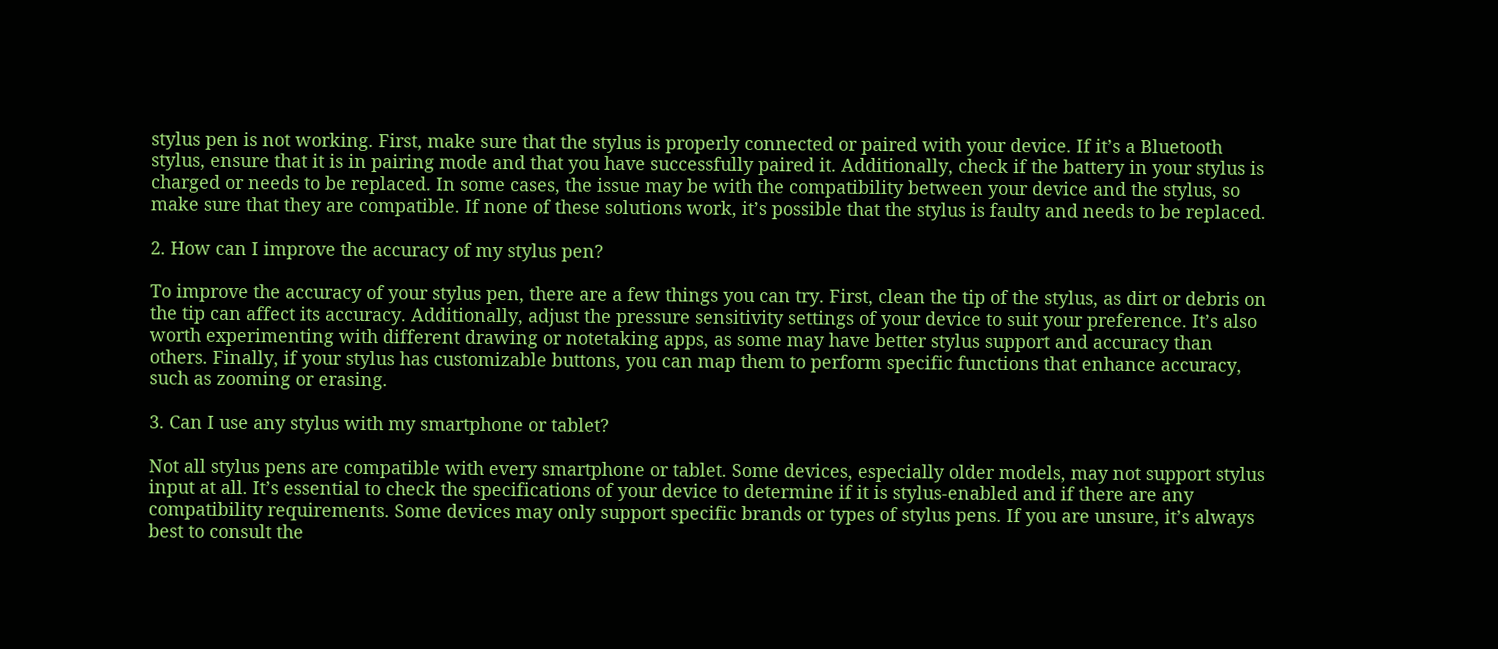stylus pen is not working. First, make sure that the stylus is properly connected or paired with your device. If it’s a Bluetooth stylus, ensure that it is in pairing mode and that you have successfully paired it. Additionally, check if the battery in your stylus is charged or needs to be replaced. In some cases, the issue may be with the compatibility between your device and the stylus, so make sure that they are compatible. If none of these solutions work, it’s possible that the stylus is faulty and needs to be replaced.

2. How can I improve the accuracy of my stylus pen?

To improve the accuracy of your stylus pen, there are a few things you can try. First, clean the tip of the stylus, as dirt or debris on the tip can affect its accuracy. Additionally, adjust the pressure sensitivity settings of your device to suit your preference. It’s also worth experimenting with different drawing or notetaking apps, as some may have better stylus support and accuracy than others. Finally, if your stylus has customizable buttons, you can map them to perform specific functions that enhance accuracy, such as zooming or erasing.

3. Can I use any stylus with my smartphone or tablet?

Not all stylus pens are compatible with every smartphone or tablet. Some devices, especially older models, may not support stylus input at all. It’s essential to check the specifications of your device to determine if it is stylus-enabled and if there are any compatibility requirements. Some devices may only support specific brands or types of stylus pens. If you are unsure, it’s always best to consult the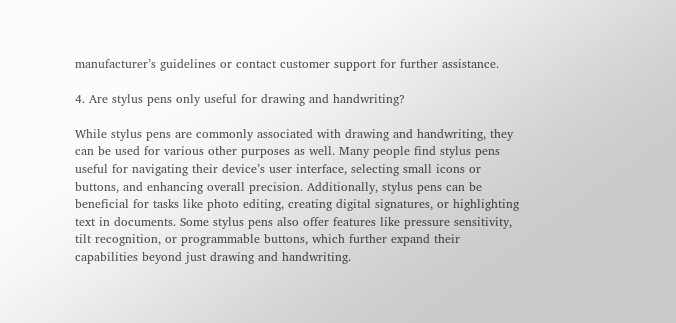manufacturer’s guidelines or contact customer support for further assistance.

4. Are stylus pens only useful for drawing and handwriting?

While stylus pens are commonly associated with drawing and handwriting, they can be used for various other purposes as well. Many people find stylus pens useful for navigating their device’s user interface, selecting small icons or buttons, and enhancing overall precision. Additionally, stylus pens can be beneficial for tasks like photo editing, creating digital signatures, or highlighting text in documents. Some stylus pens also offer features like pressure sensitivity, tilt recognition, or programmable buttons, which further expand their capabilities beyond just drawing and handwriting.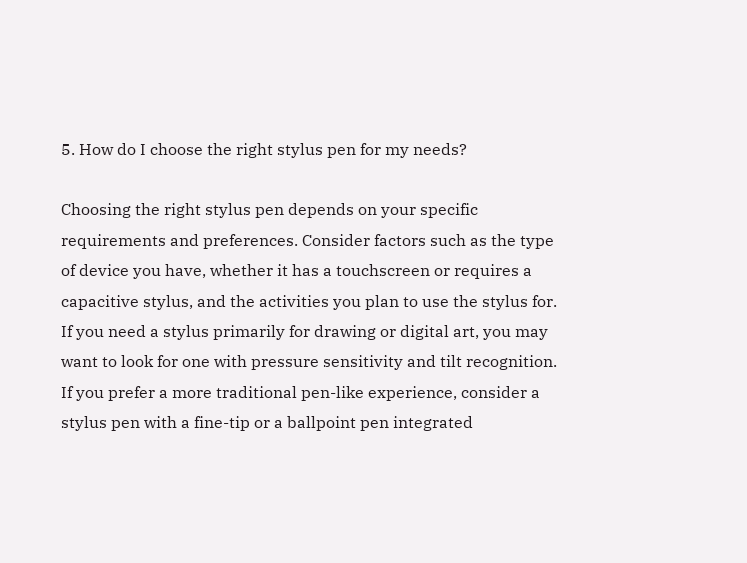5. How do I choose the right stylus pen for my needs?

Choosing the right stylus pen depends on your specific requirements and preferences. Consider factors such as the type of device you have, whether it has a touchscreen or requires a capacitive stylus, and the activities you plan to use the stylus for. If you need a stylus primarily for drawing or digital art, you may want to look for one with pressure sensitivity and tilt recognition. If you prefer a more traditional pen-like experience, consider a stylus pen with a fine-tip or a ballpoint pen integrated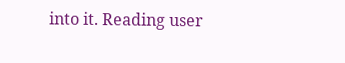into it. Reading user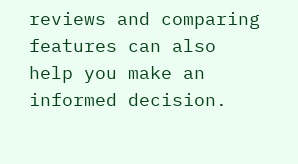reviews and comparing features can also help you make an informed decision.